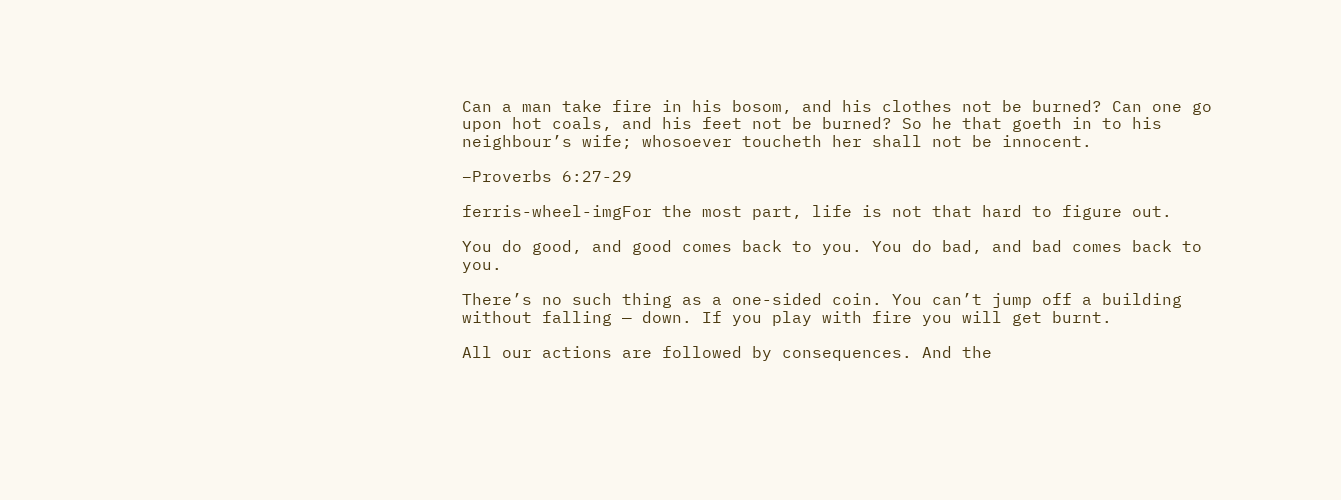Can a man take fire in his bosom, and his clothes not be burned? Can one go upon hot coals, and his feet not be burned? So he that goeth in to his neighbour’s wife; whosoever toucheth her shall not be innocent.

–Proverbs 6:27-29

ferris-wheel-imgFor the most part, life is not that hard to figure out.

You do good, and good comes back to you. You do bad, and bad comes back to you.

There’s no such thing as a one-sided coin. You can’t jump off a building without falling — down. If you play with fire you will get burnt.

All our actions are followed by consequences. And the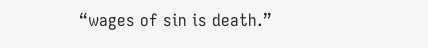“wages of sin is death.”